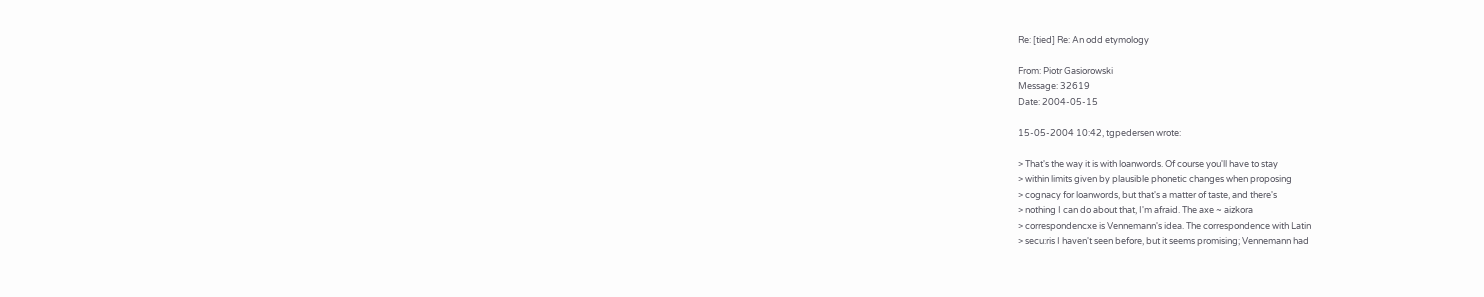Re: [tied] Re: An odd etymology

From: Piotr Gasiorowski
Message: 32619
Date: 2004-05-15

15-05-2004 10:42, tgpedersen wrote:

> That's the way it is with loanwords. Of course you'll have to stay
> within limits given by plausible phonetic changes when proposing
> cognacy for loanwords, but that's a matter of taste, and there's
> nothing I can do about that, I'm afraid. The axe ~ aizkora
> correspondencxe is Vennemann's idea. The correspondence with Latin
> secu:ris I haven't seen before, but it seems promising; Vennemann had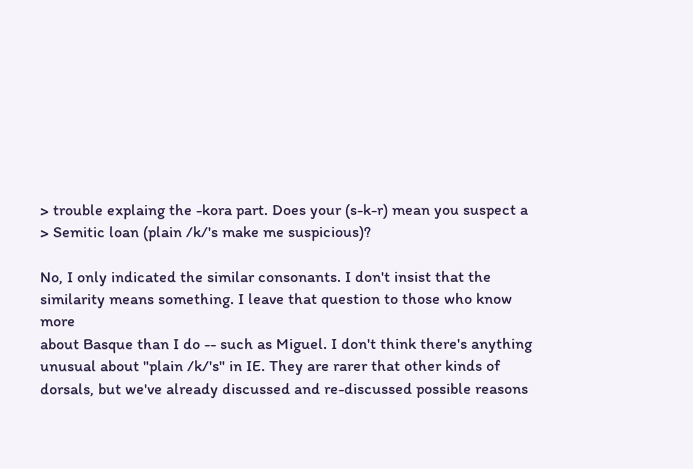> trouble explaing the -kora part. Does your (s-k-r) mean you suspect a
> Semitic loan (plain /k/'s make me suspicious)?

No, I only indicated the similar consonants. I don't insist that the
similarity means something. I leave that question to those who know more
about Basque than I do -- such as Miguel. I don't think there's anything
unusual about "plain /k/'s" in IE. They are rarer that other kinds of
dorsals, but we've already discussed and re-discussed possible reasons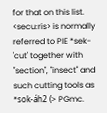for that on this list. <secu:ris> is normally referred to PIE *sek-
'cut' together with "section", "insect" and such cutting tools as
*sok-áh2 (> PGmc.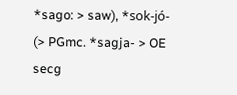*sago: > saw), *sok-jó- (> PGmc. *sagja- > OE secg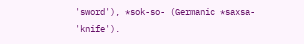'sword'), *sok-so- (Germanic *saxsa- 'knife').